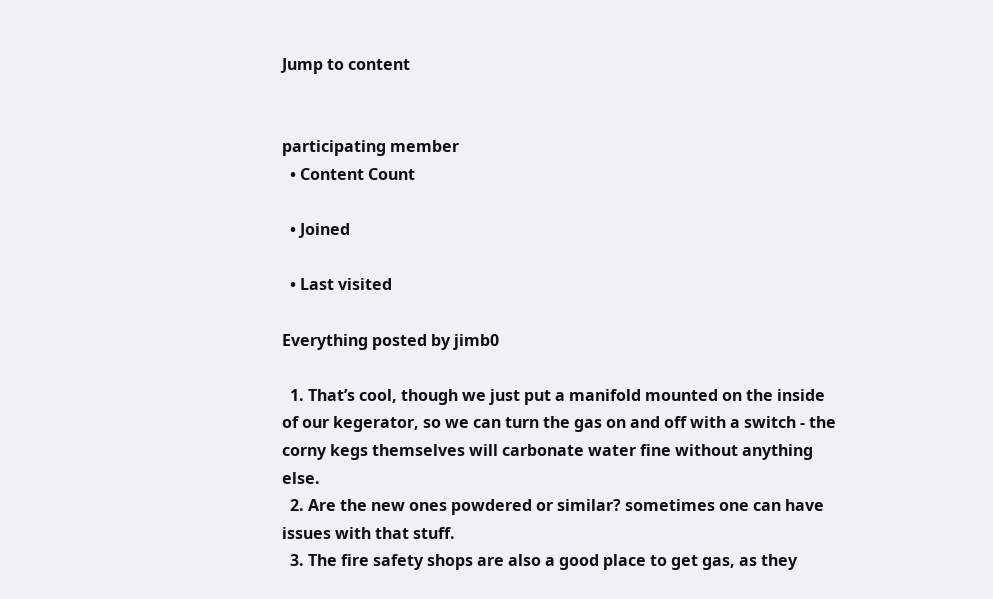Jump to content


participating member
  • Content Count

  • Joined

  • Last visited

Everything posted by jimb0

  1. That’s cool, though we just put a manifold mounted on the inside of our kegerator, so we can turn the gas on and off with a switch - the corny kegs themselves will carbonate water fine without anything else.
  2. Are the new ones powdered or similar? sometimes one can have issues with that stuff.
  3. The fire safety shops are also a good place to get gas, as they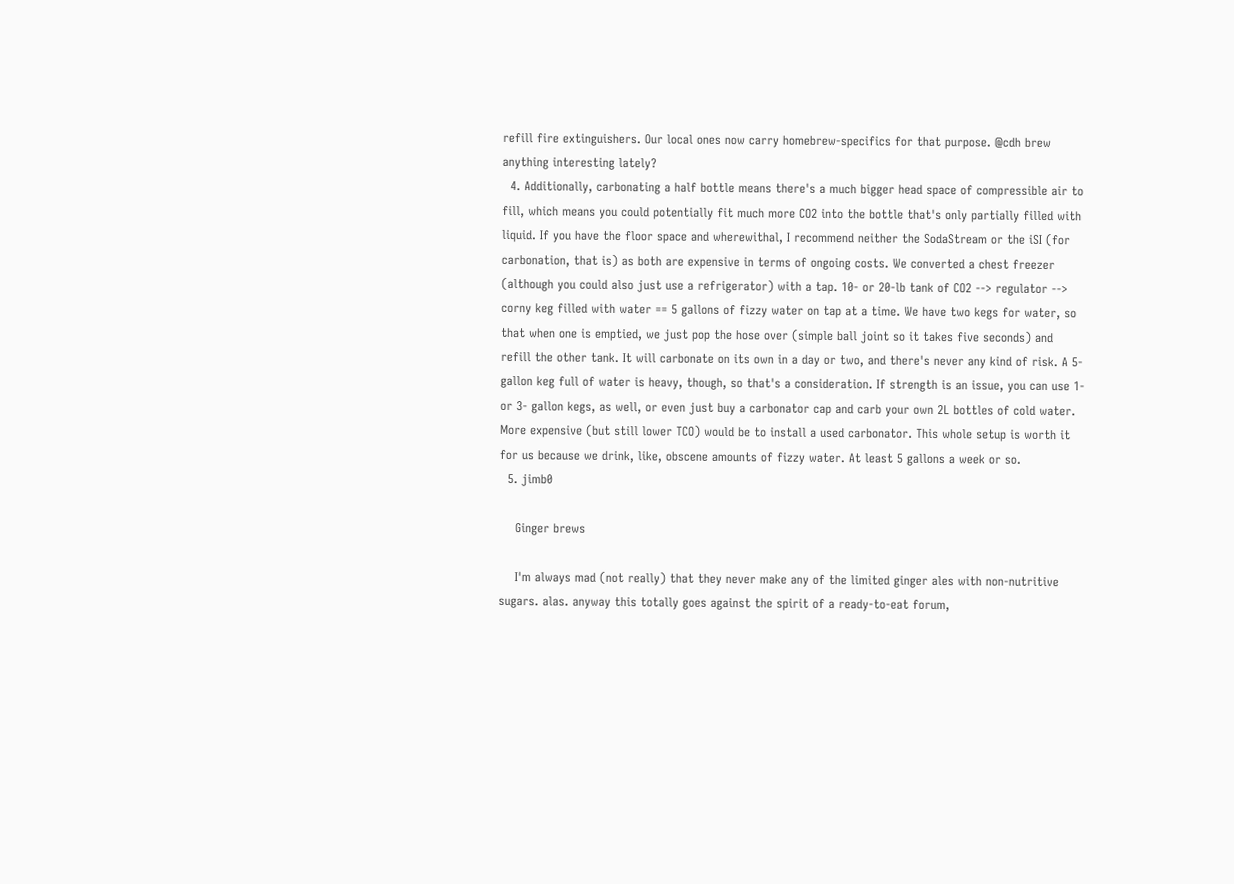refill fire extinguishers. Our local ones now carry homebrew-specifics for that purpose. @cdh brew anything interesting lately?
  4. Additionally, carbonating a half bottle means there's a much bigger head space of compressible air to fill, which means you could potentially fit much more CO2 into the bottle that's only partially filled with liquid. If you have the floor space and wherewithal, I recommend neither the SodaStream or the iSI (for carbonation, that is) as both are expensive in terms of ongoing costs. We converted a chest freezer (although you could also just use a refrigerator) with a tap. 10- or 20-lb tank of CO2 --> regulator --> corny keg filled with water == 5 gallons of fizzy water on tap at a time. We have two kegs for water, so that when one is emptied, we just pop the hose over (simple ball joint so it takes five seconds) and refill the other tank. It will carbonate on its own in a day or two, and there's never any kind of risk. A 5-gallon keg full of water is heavy, though, so that's a consideration. If strength is an issue, you can use 1- or 3- gallon kegs, as well, or even just buy a carbonator cap and carb your own 2L bottles of cold water. More expensive (but still lower TCO) would be to install a used carbonator. This whole setup is worth it for us because we drink, like, obscene amounts of fizzy water. At least 5 gallons a week or so.
  5. jimb0

    Ginger brews

    I'm always mad (not really) that they never make any of the limited ginger ales with non-nutritive sugars. alas. anyway this totally goes against the spirit of a ready-to-eat forum,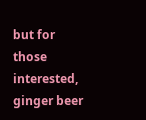but for those interested, ginger beer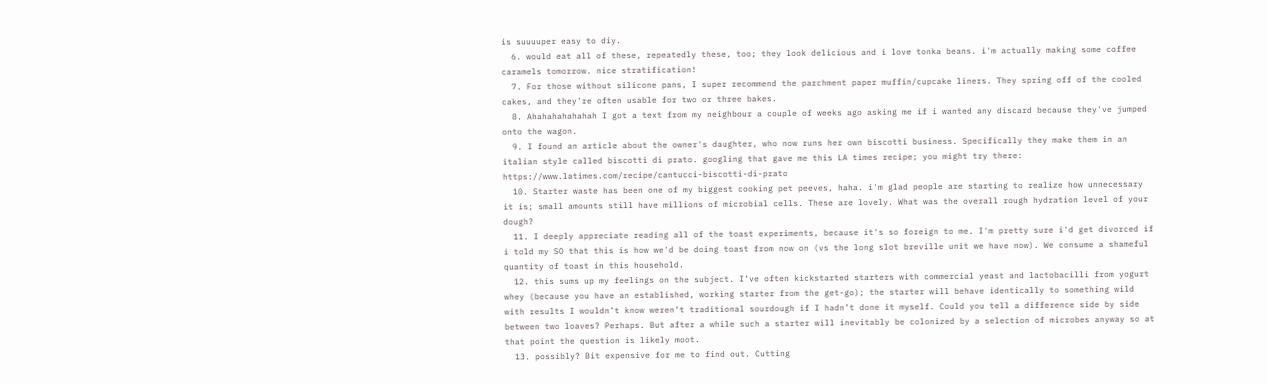is suuuuper easy to diy.
  6. would eat all of these, repeatedly these, too; they look delicious and i love tonka beans. i'm actually making some coffee caramels tomorrow. nice stratification!
  7. For those without silicone pans, I super recommend the parchment paper muffin/cupcake liners. They spring off of the cooled cakes, and they're often usable for two or three bakes.
  8. Ahahahahahahah I got a text from my neighbour a couple of weeks ago asking me if i wanted any discard because they've jumped onto the wagon.
  9. I found an article about the owner's daughter, who now runs her own biscotti business. Specifically they make them in an italian style called biscotti di prato. googling that gave me this LA times recipe; you might try there: https://www.latimes.com/recipe/cantucci-biscotti-di-prato
  10. Starter waste has been one of my biggest cooking pet peeves, haha. i'm glad people are starting to realize how unnecessary it is; small amounts still have millions of microbial cells. These are lovely. What was the overall rough hydration level of your dough?
  11. I deeply appreciate reading all of the toast experiments, because it's so foreign to me. I'm pretty sure i'd get divorced if i told my SO that this is how we'd be doing toast from now on (vs the long slot breville unit we have now). We consume a shameful quantity of toast in this household.
  12. this sums up my feelings on the subject. I’ve often kickstarted starters with commercial yeast and lactobacilli from yogurt whey (because you have an established, working starter from the get-go); the starter will behave identically to something wild with results I wouldn’t know weren’t traditional sourdough if I hadn’t done it myself. Could you tell a difference side by side between two loaves? Perhaps. But after a while such a starter will inevitably be colonized by a selection of microbes anyway so at that point the question is likely moot.
  13. possibly? Bit expensive for me to find out. Cutting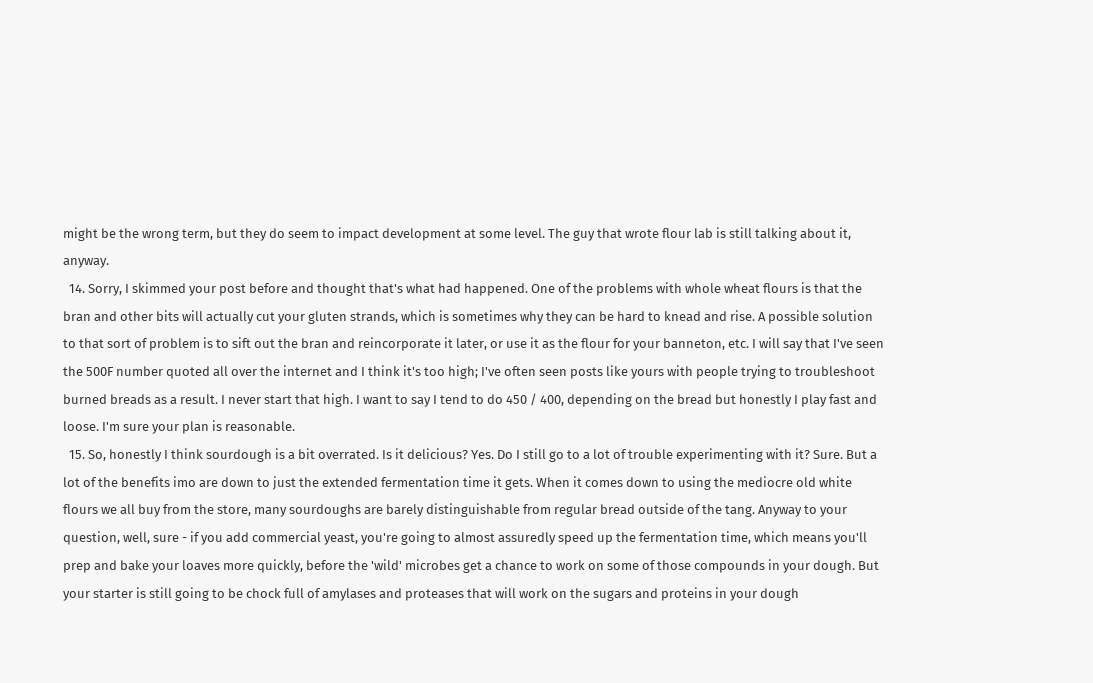might be the wrong term, but they do seem to impact development at some level. The guy that wrote flour lab is still talking about it, anyway.
  14. Sorry, I skimmed your post before and thought that's what had happened. One of the problems with whole wheat flours is that the bran and other bits will actually cut your gluten strands, which is sometimes why they can be hard to knead and rise. A possible solution to that sort of problem is to sift out the bran and reincorporate it later, or use it as the flour for your banneton, etc. I will say that I've seen the 500F number quoted all over the internet and I think it's too high; I've often seen posts like yours with people trying to troubleshoot burned breads as a result. I never start that high. I want to say I tend to do 450 / 400, depending on the bread but honestly I play fast and loose. I'm sure your plan is reasonable.
  15. So, honestly I think sourdough is a bit overrated. Is it delicious? Yes. Do I still go to a lot of trouble experimenting with it? Sure. But a lot of the benefits imo are down to just the extended fermentation time it gets. When it comes down to using the mediocre old white flours we all buy from the store, many sourdoughs are barely distinguishable from regular bread outside of the tang. Anyway to your question, well, sure - if you add commercial yeast, you're going to almost assuredly speed up the fermentation time, which means you'll prep and bake your loaves more quickly, before the 'wild' microbes get a chance to work on some of those compounds in your dough. But your starter is still going to be chock full of amylases and proteases that will work on the sugars and proteins in your dough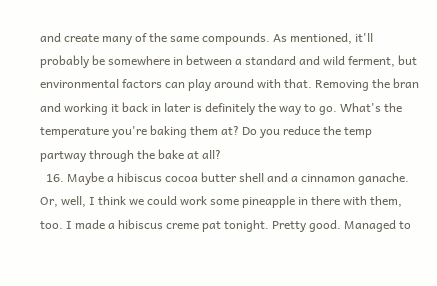and create many of the same compounds. As mentioned, it'll probably be somewhere in between a standard and wild ferment, but environmental factors can play around with that. Removing the bran and working it back in later is definitely the way to go. What's the temperature you're baking them at? Do you reduce the temp partway through the bake at all?
  16. Maybe a hibiscus cocoa butter shell and a cinnamon ganache. Or, well, I think we could work some pineapple in there with them, too. I made a hibiscus creme pat tonight. Pretty good. Managed to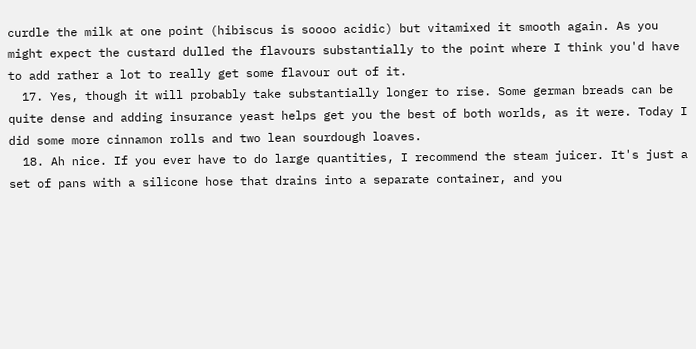curdle the milk at one point (hibiscus is soooo acidic) but vitamixed it smooth again. As you might expect the custard dulled the flavours substantially to the point where I think you'd have to add rather a lot to really get some flavour out of it.
  17. Yes, though it will probably take substantially longer to rise. Some german breads can be quite dense and adding insurance yeast helps get you the best of both worlds, as it were. Today I did some more cinnamon rolls and two lean sourdough loaves.
  18. Ah nice. If you ever have to do large quantities, I recommend the steam juicer. It's just a set of pans with a silicone hose that drains into a separate container, and you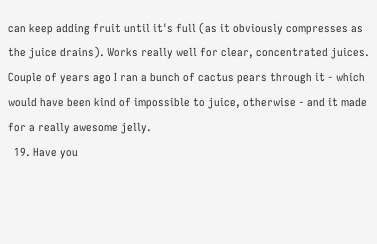can keep adding fruit until it's full (as it obviously compresses as the juice drains). Works really well for clear, concentrated juices. Couple of years ago I ran a bunch of cactus pears through it - which would have been kind of impossible to juice, otherwise - and it made for a really awesome jelly.
  19. Have you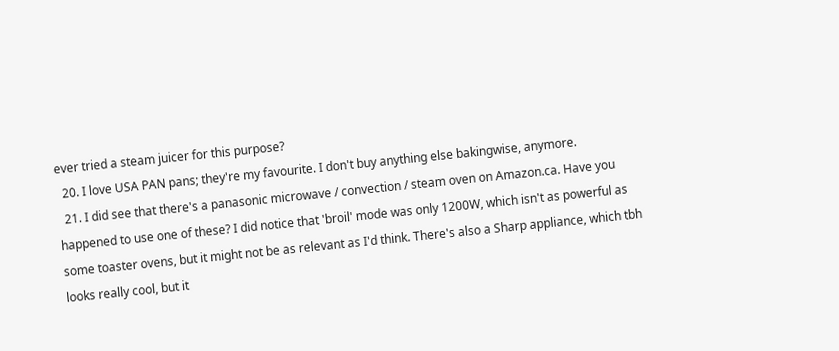ever tried a steam juicer for this purpose?
  20. I love USA PAN pans; they're my favourite. I don't buy anything else bakingwise, anymore.
  21. I did see that there's a panasonic microwave / convection / steam oven on Amazon.ca. Have you happened to use one of these? I did notice that 'broil' mode was only 1200W, which isn't as powerful as some toaster ovens, but it might not be as relevant as I'd think. There's also a Sharp appliance, which tbh looks really cool, but it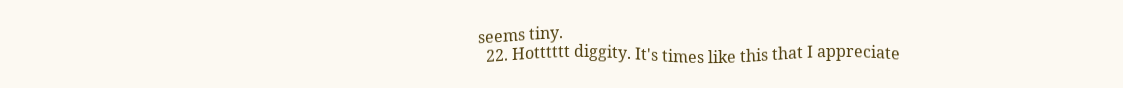seems tiny.
  22. Hotttttt diggity. It's times like this that I appreciate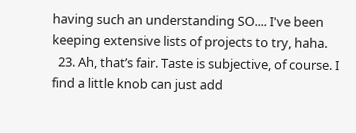having such an understanding SO.... I've been keeping extensive lists of projects to try, haha.
  23. Ah, that’s fair. Taste is subjective, of course. I find a little knob can just add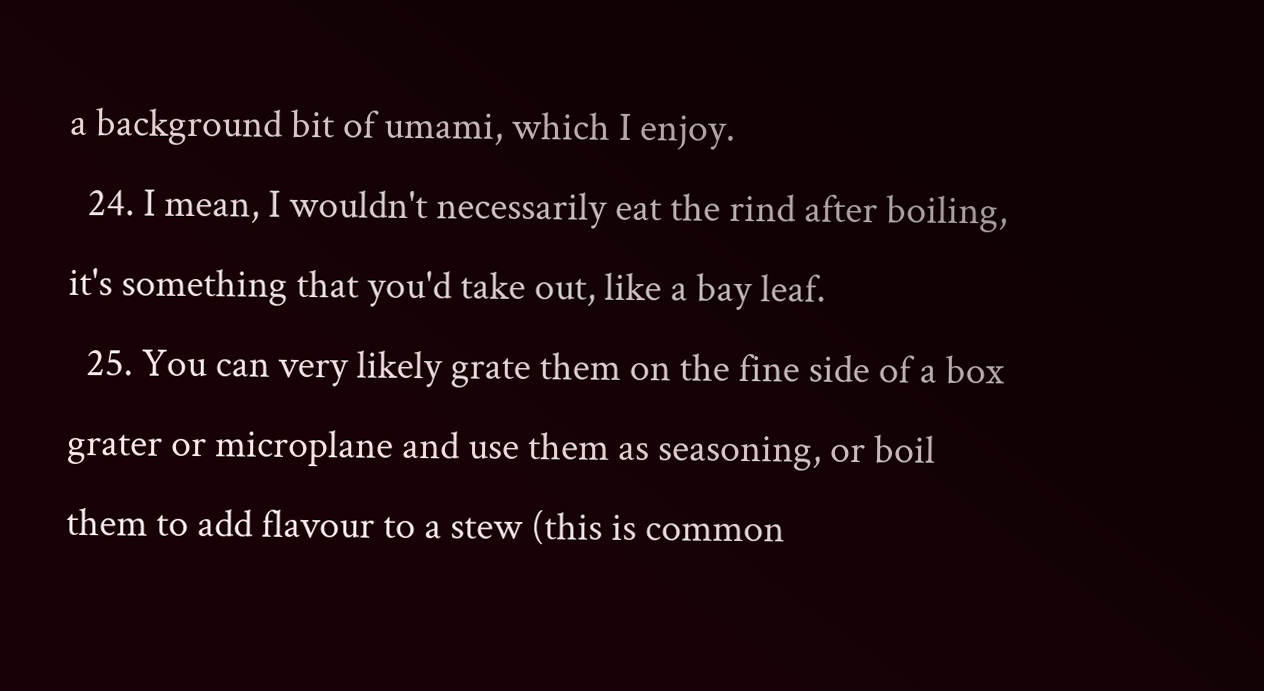a background bit of umami, which I enjoy.
  24. I mean, I wouldn't necessarily eat the rind after boiling, it's something that you'd take out, like a bay leaf.
  25. You can very likely grate them on the fine side of a box grater or microplane and use them as seasoning, or boil them to add flavour to a stew (this is common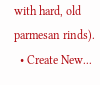with hard, old parmesan rinds).
  • Create New...